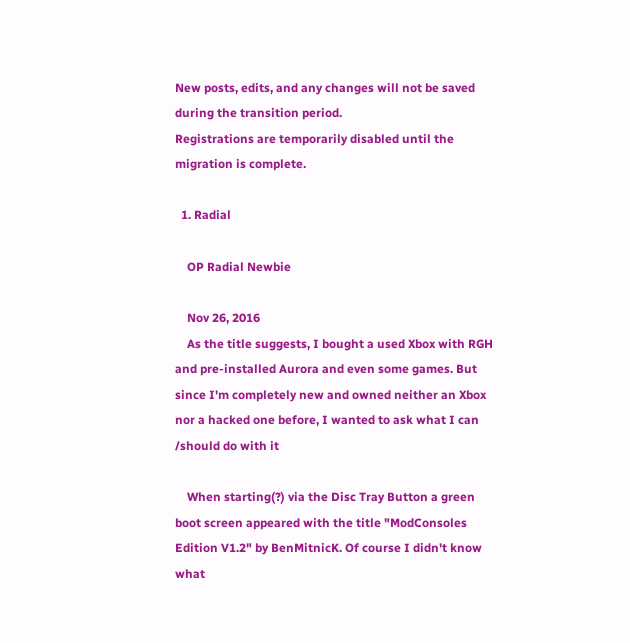New posts, edits, and any changes will not be saved during the transition period.
Registrations are temporarily disabled until the migration is complete.

  1. Radial

    OP Radial Newbie

    Nov 26, 2016
    As the title suggests, I bought a used Xbox with RGH and pre-installed Aurora and even some games. But since I'm completely new and owned neither an Xbox nor a hacked one before, I wanted to ask what I can /should do with it

    When starting(?) via the Disc Tray Button a green boot screen appeared with the title "ModConsoles Edition V1.2" by BenMitnicK. Of course I didn't know what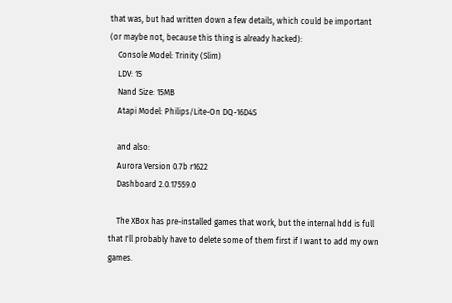that was, but had written down a few details, which could be important (or maybe not, because this thing is already hacked):
    Console Model: Trinity (Slim)
    LDV: 15
    Nand Size: 15MB
    Atapi Model: Philips/Lite-On DQ-16D4S

    and also:
    Aurora Version 0.7b r1622
    Dashboard 2.0.17559.0

    The XBox has pre-installed games that work, but the internal hdd is full that I'll probably have to delete some of them first if I want to add my own games.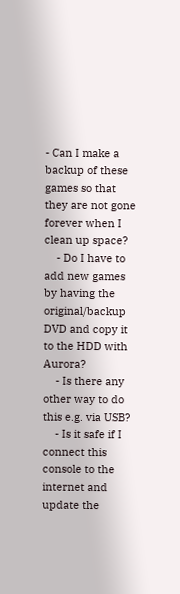- Can I make a backup of these games so that they are not gone forever when I clean up space?
    - Do I have to add new games by having the original/backup DVD and copy it to the HDD with Aurora?
    - Is there any other way to do this e.g. via USB?
    - Is it safe if I connect this console to the internet and update the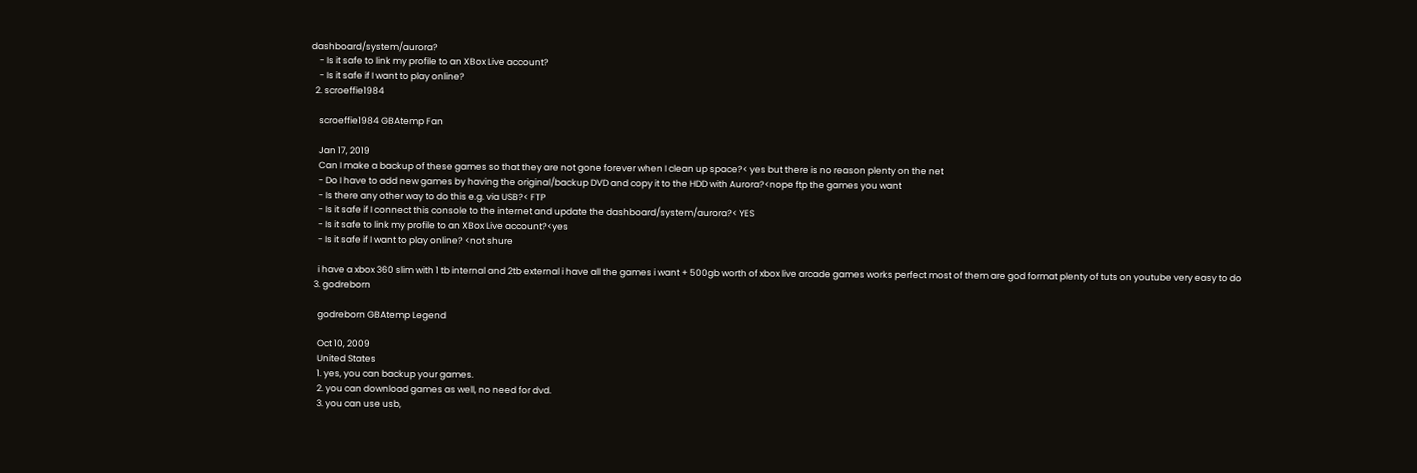dashboard/system/aurora?
    - Is it safe to link my profile to an XBox Live account?
    - Is it safe if I want to play online?
  2. scroeffie1984

    scroeffie1984 GBAtemp Fan

    Jan 17, 2019
    Can I make a backup of these games so that they are not gone forever when I clean up space?< yes but there is no reason plenty on the net
    - Do I have to add new games by having the original/backup DVD and copy it to the HDD with Aurora?<nope ftp the games you want
    - Is there any other way to do this e.g. via USB?< FTP
    - Is it safe if I connect this console to the internet and update the dashboard/system/aurora?< YES
    - Is it safe to link my profile to an XBox Live account?<yes
    - Is it safe if I want to play online? <not shure

    i have a xbox 360 slim with 1 tb internal and 2tb external i have all the games i want + 500gb worth of xbox live arcade games works perfect most of them are god format plenty of tuts on youtube very easy to do
  3. godreborn

    godreborn GBAtemp Legend

    Oct 10, 2009
    United States
    1. yes, you can backup your games.
    2. you can download games as well, no need for dvd.
    3. you can use usb,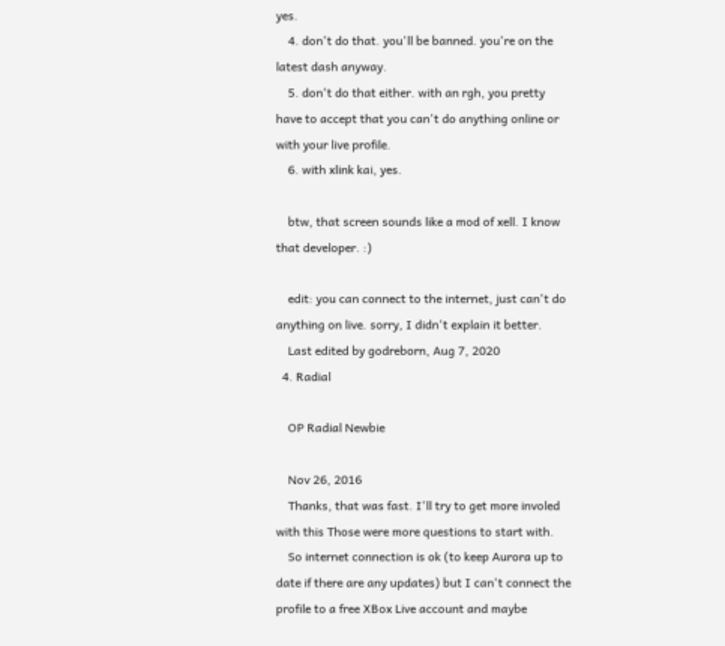yes.
    4. don't do that. you'll be banned. you're on the latest dash anyway.
    5. don't do that either. with an rgh, you pretty have to accept that you can't do anything online or with your live profile.
    6. with xlink kai, yes.

    btw, that screen sounds like a mod of xell. I know that developer. :)

    edit: you can connect to the internet, just can't do anything on live. sorry, I didn't explain it better.
    Last edited by godreborn, Aug 7, 2020
  4. Radial

    OP Radial Newbie

    Nov 26, 2016
    Thanks, that was fast. I'll try to get more involed with this Those were more questions to start with.
    So internet connection is ok (to keep Aurora up to date if there are any updates) but I can't connect the profile to a free XBox Live account and maybe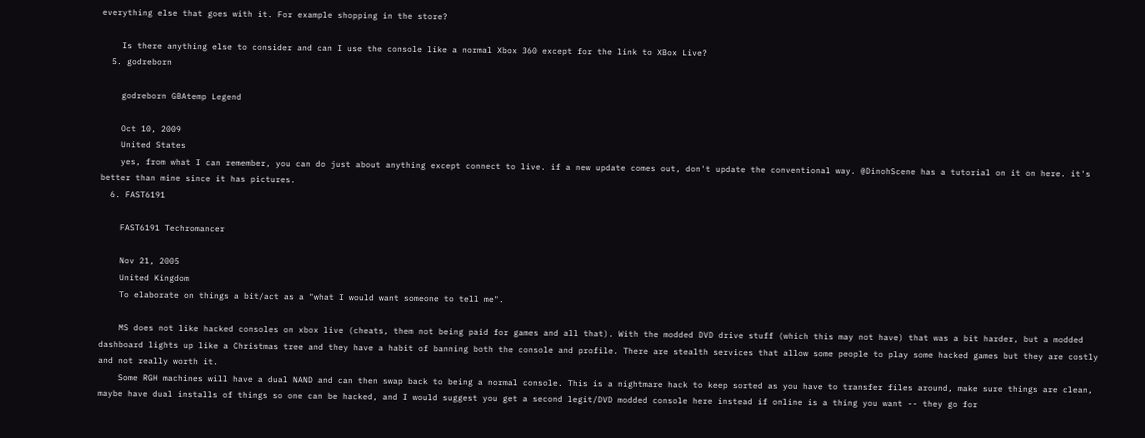everything else that goes with it. For example shopping in the store?

    Is there anything else to consider and can I use the console like a normal Xbox 360 except for the link to XBox Live?
  5. godreborn

    godreborn GBAtemp Legend

    Oct 10, 2009
    United States
    yes, from what I can remember, you can do just about anything except connect to live. if a new update comes out, don't update the conventional way. @DinohScene has a tutorial on it on here. it's better than mine since it has pictures.
  6. FAST6191

    FAST6191 Techromancer

    Nov 21, 2005
    United Kingdom
    To elaborate on things a bit/act as a "what I would want someone to tell me".

    MS does not like hacked consoles on xbox live (cheats, them not being paid for games and all that). With the modded DVD drive stuff (which this may not have) that was a bit harder, but a modded dashboard lights up like a Christmas tree and they have a habit of banning both the console and profile. There are stealth services that allow some people to play some hacked games but they are costly and not really worth it.
    Some RGH machines will have a dual NAND and can then swap back to being a normal console. This is a nightmare hack to keep sorted as you have to transfer files around, make sure things are clean, maybe have dual installs of things so one can be hacked, and I would suggest you get a second legit/DVD modded console here instead if online is a thing you want -- they go for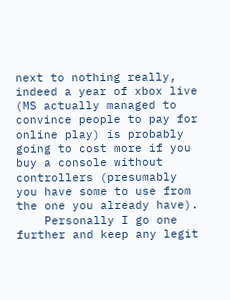next to nothing really, indeed a year of xbox live (MS actually managed to convince people to pay for online play) is probably going to cost more if you buy a console without controllers (presumably you have some to use from the one you already have).
    Personally I go one further and keep any legit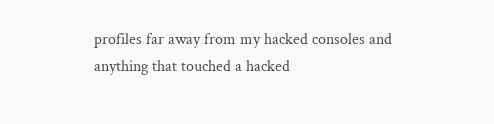profiles far away from my hacked consoles and anything that touched a hacked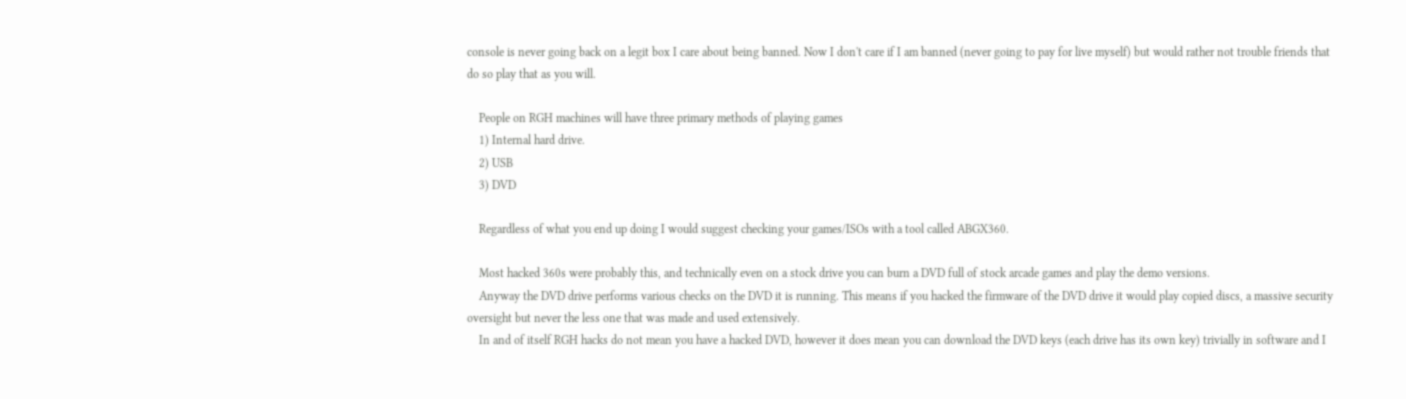console is never going back on a legit box I care about being banned. Now I don't care if I am banned (never going to pay for live myself) but would rather not trouble friends that do so play that as you will.

    People on RGH machines will have three primary methods of playing games
    1) Internal hard drive.
    2) USB
    3) DVD

    Regardless of what you end up doing I would suggest checking your games/ISOs with a tool called ABGX360.

    Most hacked 360s were probably this, and technically even on a stock drive you can burn a DVD full of stock arcade games and play the demo versions.
    Anyway the DVD drive performs various checks on the DVD it is running. This means if you hacked the firmware of the DVD drive it would play copied discs, a massive security oversight but never the less one that was made and used extensively.
    In and of itself RGH hacks do not mean you have a hacked DVD, however it does mean you can download the DVD keys (each drive has its own key) trivially in software and I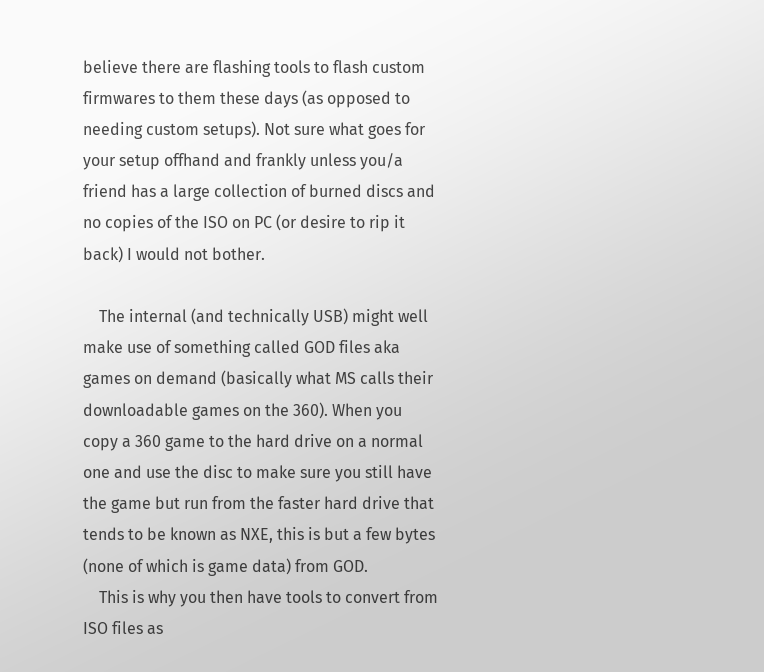believe there are flashing tools to flash custom firmwares to them these days (as opposed to needing custom setups). Not sure what goes for your setup offhand and frankly unless you/a friend has a large collection of burned discs and no copies of the ISO on PC (or desire to rip it back) I would not bother.

    The internal (and technically USB) might well make use of something called GOD files aka games on demand (basically what MS calls their downloadable games on the 360). When you copy a 360 game to the hard drive on a normal one and use the disc to make sure you still have the game but run from the faster hard drive that tends to be known as NXE, this is but a few bytes (none of which is game data) from GOD.
    This is why you then have tools to convert from ISO files as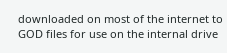downloaded on most of the internet to GOD files for use on the internal drive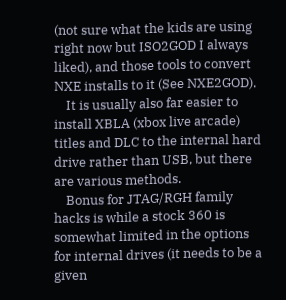(not sure what the kids are using right now but ISO2GOD I always liked), and those tools to convert NXE installs to it (See NXE2GOD).
    It is usually also far easier to install XBLA (xbox live arcade) titles and DLC to the internal hard drive rather than USB, but there are various methods.
    Bonus for JTAG/RGH family hacks is while a stock 360 is somewhat limited in the options for internal drives (it needs to be a given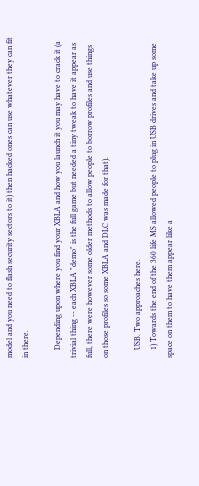model and you need to flash security sectors to it) then hacked ones can use whatever they can fit in there.

    Depending upon where you find your XBLA and how you launch it you may have to crack it (a trivial thing -- each XBLA "demo" is the full game but needed a tiny tweak to have it appear as full, there were however some older methods to allow people to borrow profiles and use things on those profiles so some XBLA and DLC was made for that).

    USB. Two approaches here.
    1) Towards the end of the 360 life MS allowed people to plug in USB drives and take up some space on them to have them appear like a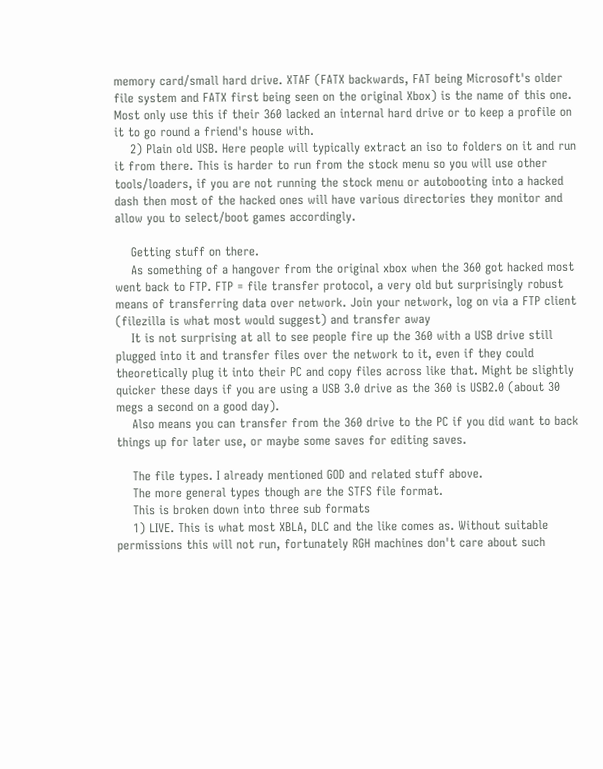memory card/small hard drive. XTAF (FATX backwards, FAT being Microsoft's older file system and FATX first being seen on the original Xbox) is the name of this one. Most only use this if their 360 lacked an internal hard drive or to keep a profile on it to go round a friend's house with.
    2) Plain old USB. Here people will typically extract an iso to folders on it and run it from there. This is harder to run from the stock menu so you will use other tools/loaders, if you are not running the stock menu or autobooting into a hacked dash then most of the hacked ones will have various directories they monitor and allow you to select/boot games accordingly.

    Getting stuff on there.
    As something of a hangover from the original xbox when the 360 got hacked most went back to FTP. FTP = file transfer protocol, a very old but surprisingly robust means of transferring data over network. Join your network, log on via a FTP client (filezilla is what most would suggest) and transfer away
    It is not surprising at all to see people fire up the 360 with a USB drive still plugged into it and transfer files over the network to it, even if they could theoretically plug it into their PC and copy files across like that. Might be slightly quicker these days if you are using a USB 3.0 drive as the 360 is USB2.0 (about 30 megs a second on a good day).
    Also means you can transfer from the 360 drive to the PC if you did want to back things up for later use, or maybe some saves for editing saves.

    The file types. I already mentioned GOD and related stuff above.
    The more general types though are the STFS file format.
    This is broken down into three sub formats
    1) LIVE. This is what most XBLA, DLC and the like comes as. Without suitable permissions this will not run, fortunately RGH machines don't care about such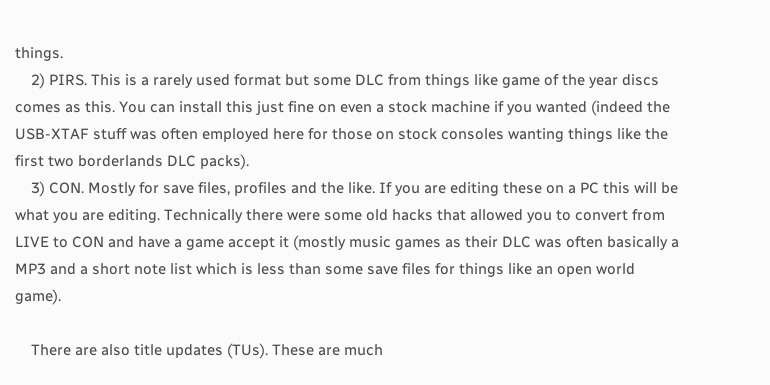things.
    2) PIRS. This is a rarely used format but some DLC from things like game of the year discs comes as this. You can install this just fine on even a stock machine if you wanted (indeed the USB-XTAF stuff was often employed here for those on stock consoles wanting things like the first two borderlands DLC packs).
    3) CON. Mostly for save files, profiles and the like. If you are editing these on a PC this will be what you are editing. Technically there were some old hacks that allowed you to convert from LIVE to CON and have a game accept it (mostly music games as their DLC was often basically a MP3 and a short note list which is less than some save files for things like an open world game).

    There are also title updates (TUs). These are much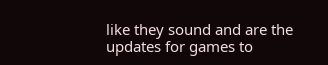like they sound and are the updates for games to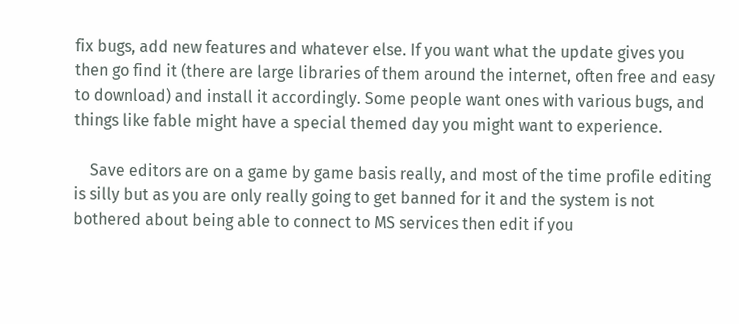fix bugs, add new features and whatever else. If you want what the update gives you then go find it (there are large libraries of them around the internet, often free and easy to download) and install it accordingly. Some people want ones with various bugs, and things like fable might have a special themed day you might want to experience.

    Save editors are on a game by game basis really, and most of the time profile editing is silly but as you are only really going to get banned for it and the system is not bothered about being able to connect to MS services then edit if you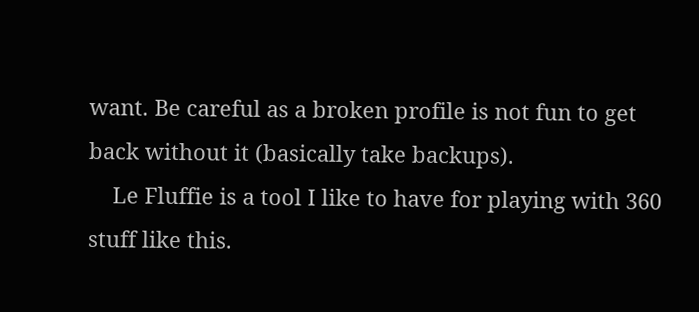want. Be careful as a broken profile is not fun to get back without it (basically take backups).
    Le Fluffie is a tool I like to have for playing with 360 stuff like this.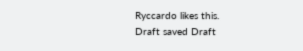Ryccardo likes this.
Draft saved Draft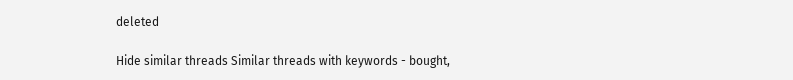deleted

Hide similar threads Similar threads with keywords - bought,